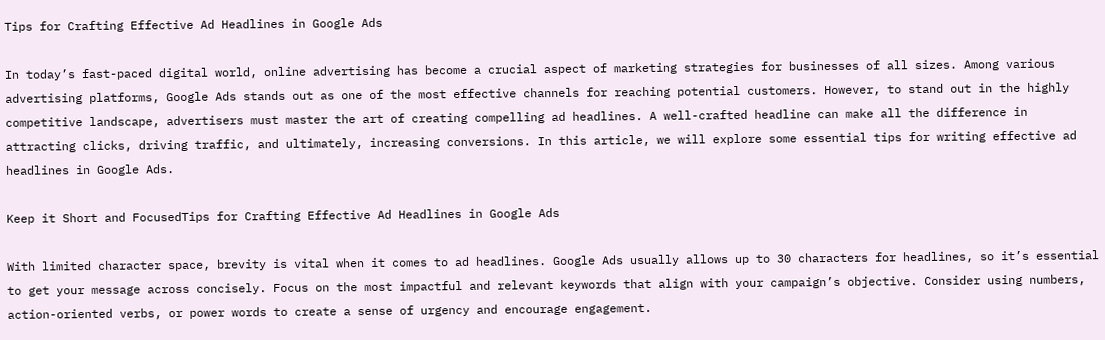Tips for Crafting Effective Ad Headlines in Google Ads

In today’s fast-paced digital world, online advertising has become a crucial aspect of marketing strategies for businesses of all sizes. Among various advertising platforms, Google Ads stands out as one of the most effective channels for reaching potential customers. However, to stand out in the highly competitive landscape, advertisers must master the art of creating compelling ad headlines. A well-crafted headline can make all the difference in attracting clicks, driving traffic, and ultimately, increasing conversions. In this article, we will explore some essential tips for writing effective ad headlines in Google Ads.

Keep it Short and FocusedTips for Crafting Effective Ad Headlines in Google Ads

With limited character space, brevity is vital when it comes to ad headlines. Google Ads usually allows up to 30 characters for headlines, so it’s essential to get your message across concisely. Focus on the most impactful and relevant keywords that align with your campaign’s objective. Consider using numbers, action-oriented verbs, or power words to create a sense of urgency and encourage engagement.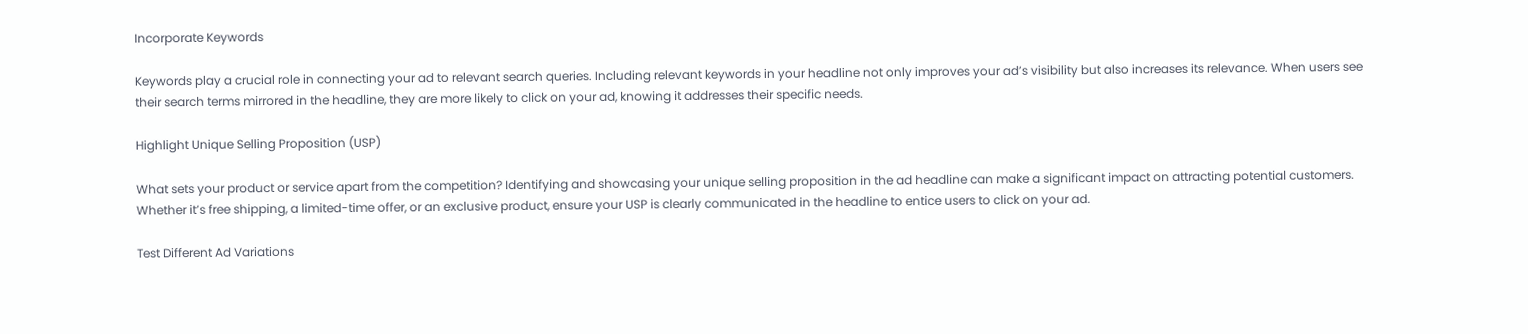Incorporate Keywords

Keywords play a crucial role in connecting your ad to relevant search queries. Including relevant keywords in your headline not only improves your ad’s visibility but also increases its relevance. When users see their search terms mirrored in the headline, they are more likely to click on your ad, knowing it addresses their specific needs.

Highlight Unique Selling Proposition (USP)

What sets your product or service apart from the competition? Identifying and showcasing your unique selling proposition in the ad headline can make a significant impact on attracting potential customers. Whether it’s free shipping, a limited-time offer, or an exclusive product, ensure your USP is clearly communicated in the headline to entice users to click on your ad.

Test Different Ad Variations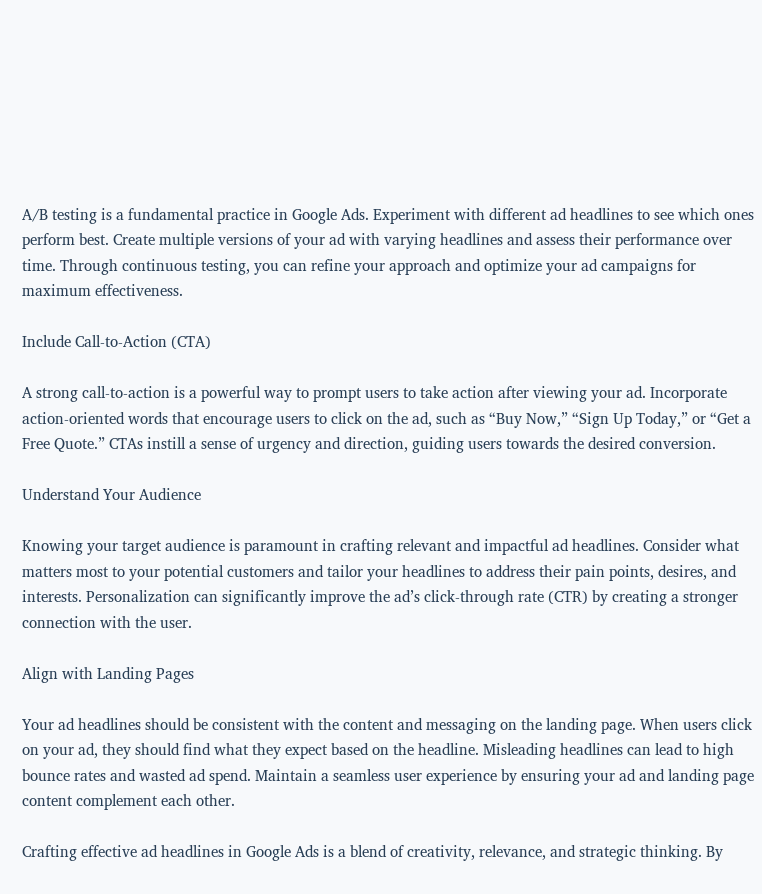A/B testing is a fundamental practice in Google Ads. Experiment with different ad headlines to see which ones perform best. Create multiple versions of your ad with varying headlines and assess their performance over time. Through continuous testing, you can refine your approach and optimize your ad campaigns for maximum effectiveness.

Include Call-to-Action (CTA)

A strong call-to-action is a powerful way to prompt users to take action after viewing your ad. Incorporate action-oriented words that encourage users to click on the ad, such as “Buy Now,” “Sign Up Today,” or “Get a Free Quote.” CTAs instill a sense of urgency and direction, guiding users towards the desired conversion.

Understand Your Audience

Knowing your target audience is paramount in crafting relevant and impactful ad headlines. Consider what matters most to your potential customers and tailor your headlines to address their pain points, desires, and interests. Personalization can significantly improve the ad’s click-through rate (CTR) by creating a stronger connection with the user.

Align with Landing Pages

Your ad headlines should be consistent with the content and messaging on the landing page. When users click on your ad, they should find what they expect based on the headline. Misleading headlines can lead to high bounce rates and wasted ad spend. Maintain a seamless user experience by ensuring your ad and landing page content complement each other.

Crafting effective ad headlines in Google Ads is a blend of creativity, relevance, and strategic thinking. By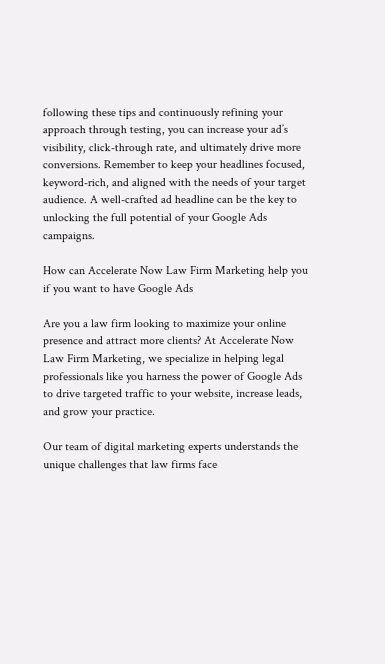following these tips and continuously refining your approach through testing, you can increase your ad’s visibility, click-through rate, and ultimately drive more conversions. Remember to keep your headlines focused, keyword-rich, and aligned with the needs of your target audience. A well-crafted ad headline can be the key to unlocking the full potential of your Google Ads campaigns.

How can Accelerate Now Law Firm Marketing help you if you want to have Google Ads

Are you a law firm looking to maximize your online presence and attract more clients? At Accelerate Now Law Firm Marketing, we specialize in helping legal professionals like you harness the power of Google Ads to drive targeted traffic to your website, increase leads, and grow your practice.

Our team of digital marketing experts understands the unique challenges that law firms face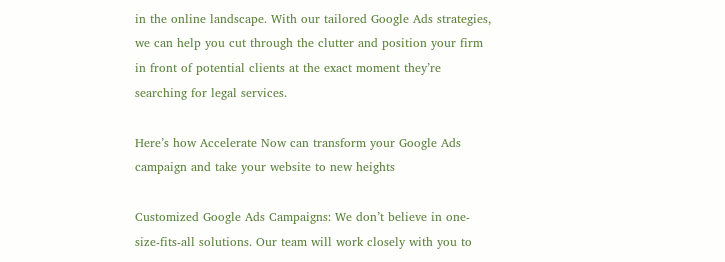in the online landscape. With our tailored Google Ads strategies, we can help you cut through the clutter and position your firm in front of potential clients at the exact moment they’re searching for legal services.

Here’s how Accelerate Now can transform your Google Ads campaign and take your website to new heights

Customized Google Ads Campaigns: We don’t believe in one-size-fits-all solutions. Our team will work closely with you to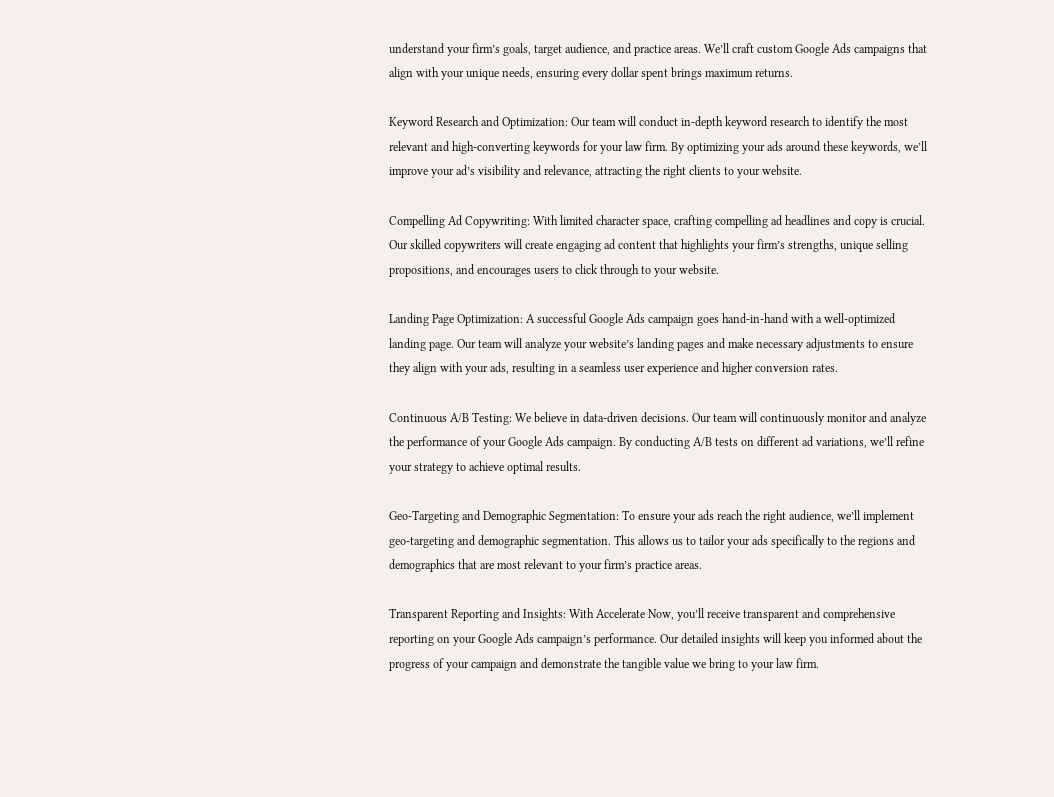understand your firm’s goals, target audience, and practice areas. We’ll craft custom Google Ads campaigns that align with your unique needs, ensuring every dollar spent brings maximum returns.

Keyword Research and Optimization: Our team will conduct in-depth keyword research to identify the most relevant and high-converting keywords for your law firm. By optimizing your ads around these keywords, we’ll improve your ad’s visibility and relevance, attracting the right clients to your website.

Compelling Ad Copywriting: With limited character space, crafting compelling ad headlines and copy is crucial. Our skilled copywriters will create engaging ad content that highlights your firm’s strengths, unique selling propositions, and encourages users to click through to your website.

Landing Page Optimization: A successful Google Ads campaign goes hand-in-hand with a well-optimized landing page. Our team will analyze your website’s landing pages and make necessary adjustments to ensure they align with your ads, resulting in a seamless user experience and higher conversion rates.

Continuous A/B Testing: We believe in data-driven decisions. Our team will continuously monitor and analyze the performance of your Google Ads campaign. By conducting A/B tests on different ad variations, we’ll refine your strategy to achieve optimal results.

Geo-Targeting and Demographic Segmentation: To ensure your ads reach the right audience, we’ll implement geo-targeting and demographic segmentation. This allows us to tailor your ads specifically to the regions and demographics that are most relevant to your firm’s practice areas.

Transparent Reporting and Insights: With Accelerate Now, you’ll receive transparent and comprehensive reporting on your Google Ads campaign’s performance. Our detailed insights will keep you informed about the progress of your campaign and demonstrate the tangible value we bring to your law firm.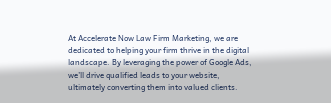At Accelerate Now Law Firm Marketing, we are dedicated to helping your firm thrive in the digital landscape. By leveraging the power of Google Ads, we’ll drive qualified leads to your website, ultimately converting them into valued clients.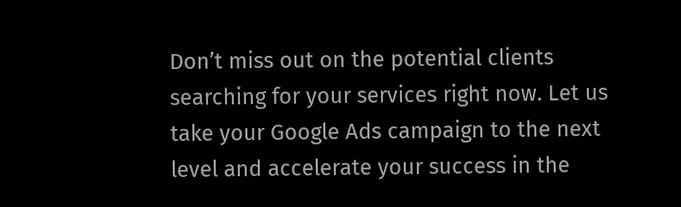Don’t miss out on the potential clients searching for your services right now. Let us take your Google Ads campaign to the next level and accelerate your success in the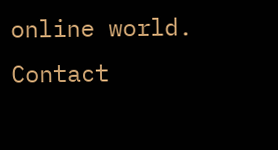online world. Contact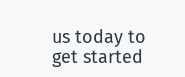us today to get started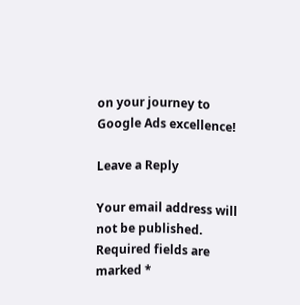on your journey to Google Ads excellence!

Leave a Reply

Your email address will not be published. Required fields are marked *